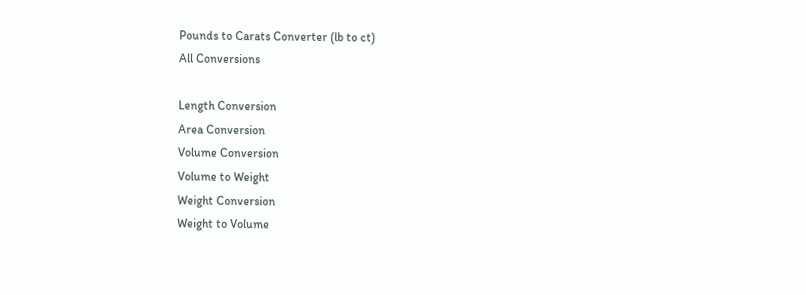Pounds to Carats Converter (lb to ct)
All Conversions

Length Conversion
Area Conversion
Volume Conversion
Volume to Weight
Weight Conversion
Weight to Volume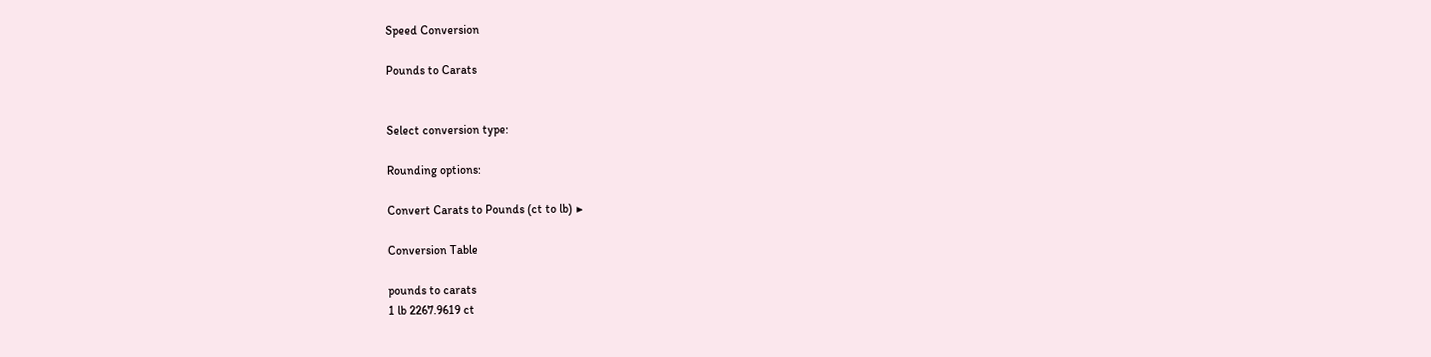Speed Conversion

Pounds to Carats


Select conversion type:

Rounding options:

Convert Carats to Pounds (ct to lb) ▶

Conversion Table

pounds to carats
1 lb 2267.9619 ct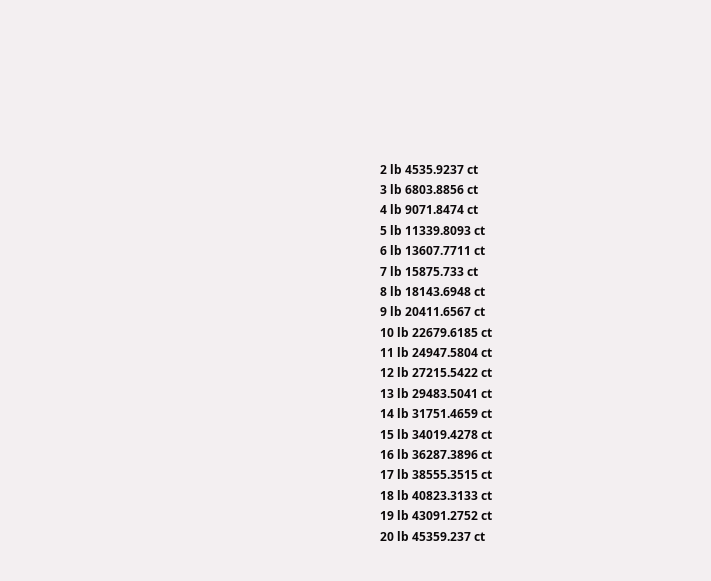2 lb 4535.9237 ct
3 lb 6803.8856 ct
4 lb 9071.8474 ct
5 lb 11339.8093 ct
6 lb 13607.7711 ct
7 lb 15875.733 ct
8 lb 18143.6948 ct
9 lb 20411.6567 ct
10 lb 22679.6185 ct
11 lb 24947.5804 ct
12 lb 27215.5422 ct
13 lb 29483.5041 ct
14 lb 31751.4659 ct
15 lb 34019.4278 ct
16 lb 36287.3896 ct
17 lb 38555.3515 ct
18 lb 40823.3133 ct
19 lb 43091.2752 ct
20 lb 45359.237 ct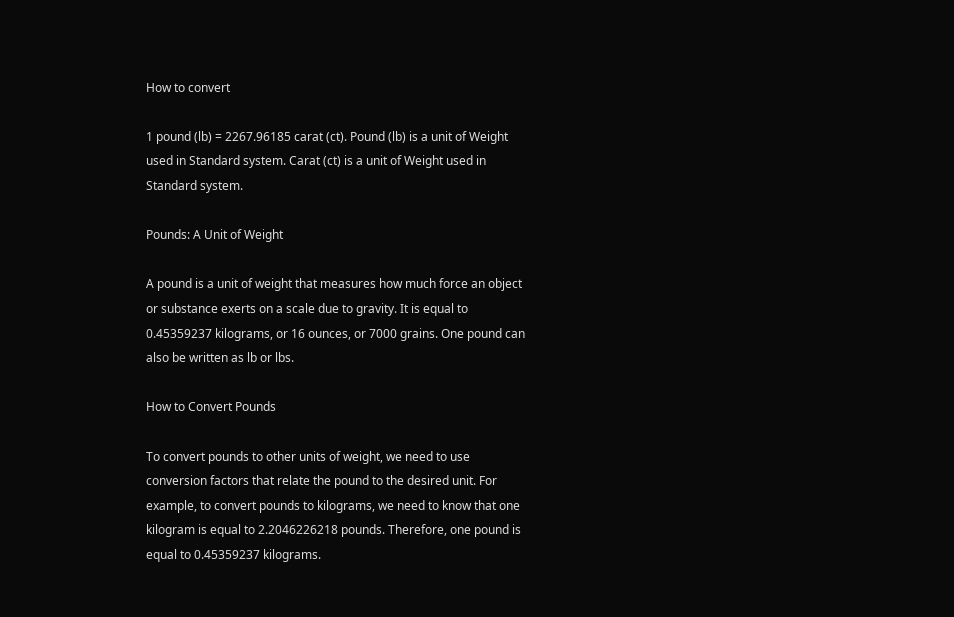How to convert

1 pound (lb) = 2267.96185 carat (ct). Pound (lb) is a unit of Weight used in Standard system. Carat (ct) is a unit of Weight used in Standard system.

Pounds: A Unit of Weight

A pound is a unit of weight that measures how much force an object or substance exerts on a scale due to gravity. It is equal to 0.45359237 kilograms, or 16 ounces, or 7000 grains. One pound can also be written as lb or lbs.

How to Convert Pounds

To convert pounds to other units of weight, we need to use conversion factors that relate the pound to the desired unit. For example, to convert pounds to kilograms, we need to know that one kilogram is equal to 2.2046226218 pounds. Therefore, one pound is equal to 0.45359237 kilograms.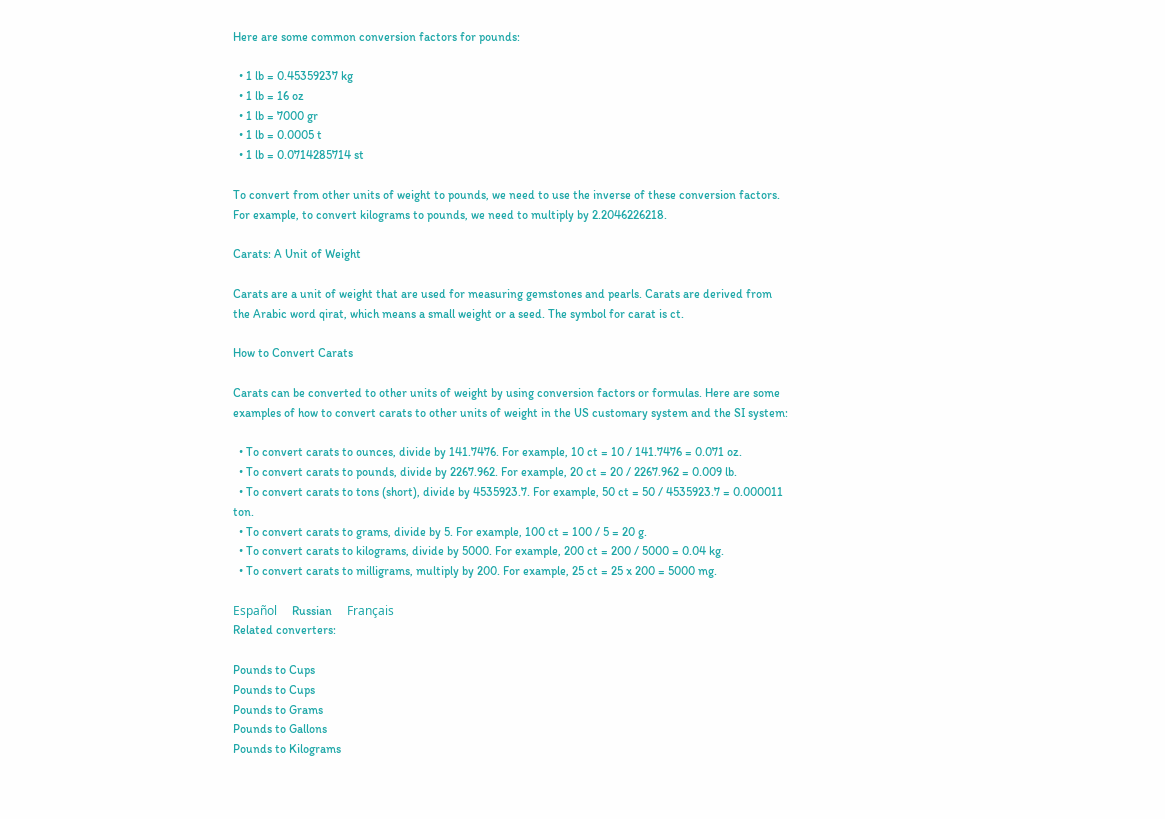Here are some common conversion factors for pounds:

  • 1 lb = 0.45359237 kg
  • 1 lb = 16 oz
  • 1 lb = 7000 gr
  • 1 lb = 0.0005 t
  • 1 lb = 0.0714285714 st

To convert from other units of weight to pounds, we need to use the inverse of these conversion factors. For example, to convert kilograms to pounds, we need to multiply by 2.2046226218.

Carats: A Unit of Weight

Carats are a unit of weight that are used for measuring gemstones and pearls. Carats are derived from the Arabic word qirat, which means a small weight or a seed. The symbol for carat is ct.

How to Convert Carats

Carats can be converted to other units of weight by using conversion factors or formulas. Here are some examples of how to convert carats to other units of weight in the US customary system and the SI system:

  • To convert carats to ounces, divide by 141.7476. For example, 10 ct = 10 / 141.7476 = 0.071 oz.
  • To convert carats to pounds, divide by 2267.962. For example, 20 ct = 20 / 2267.962 = 0.009 lb.
  • To convert carats to tons (short), divide by 4535923.7. For example, 50 ct = 50 / 4535923.7 = 0.000011 ton.
  • To convert carats to grams, divide by 5. For example, 100 ct = 100 / 5 = 20 g.
  • To convert carats to kilograms, divide by 5000. For example, 200 ct = 200 / 5000 = 0.04 kg.
  • To convert carats to milligrams, multiply by 200. For example, 25 ct = 25 x 200 = 5000 mg.

Español     Russian     Français
Related converters:

Pounds to Cups
Pounds to Cups
Pounds to Grams
Pounds to Gallons
Pounds to Kilograms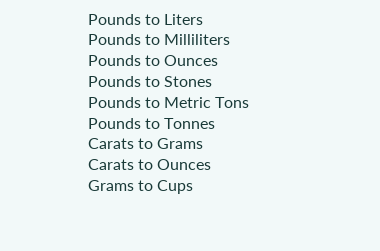Pounds to Liters
Pounds to Milliliters
Pounds to Ounces
Pounds to Stones
Pounds to Metric Tons
Pounds to Tonnes
Carats to Grams
Carats to Ounces
Grams to Cups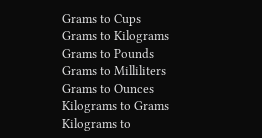Grams to Cups
Grams to Kilograms
Grams to Pounds
Grams to Milliliters
Grams to Ounces
Kilograms to Grams
Kilograms to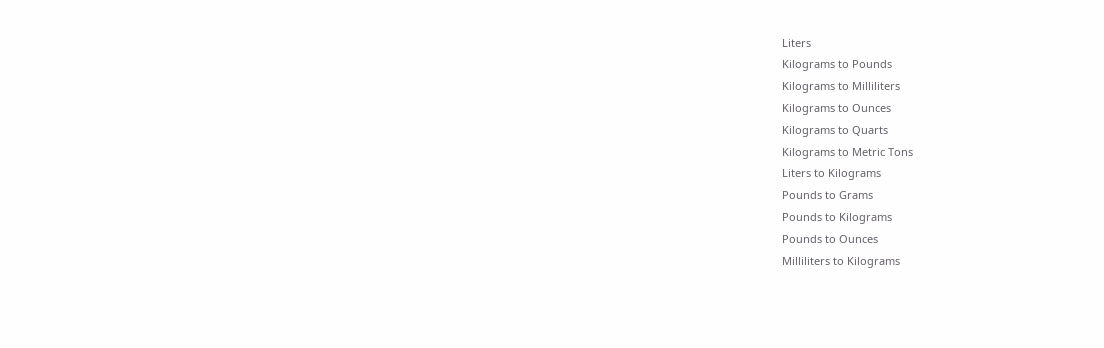Liters
Kilograms to Pounds
Kilograms to Milliliters
Kilograms to Ounces
Kilograms to Quarts
Kilograms to Metric Tons
Liters to Kilograms
Pounds to Grams
Pounds to Kilograms
Pounds to Ounces
Milliliters to Kilograms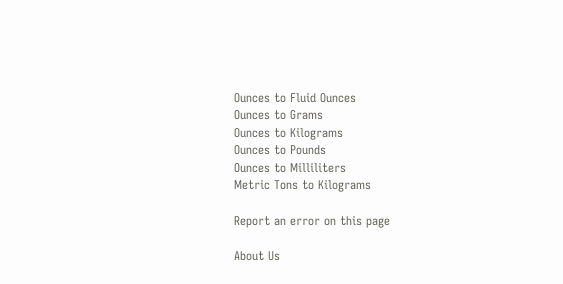Ounces to Fluid Ounces
Ounces to Grams
Ounces to Kilograms
Ounces to Pounds
Ounces to Milliliters
Metric Tons to Kilograms

Report an error on this page

About Us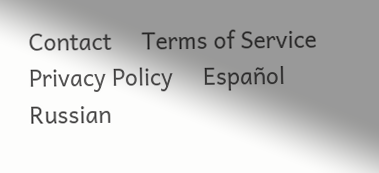Contact     Terms of Service
Privacy Policy     Español     Russian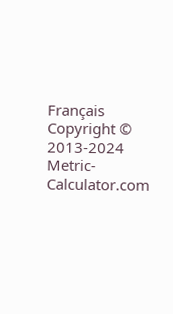Français
Copyright © 2013-2024 Metric-Calculator.com